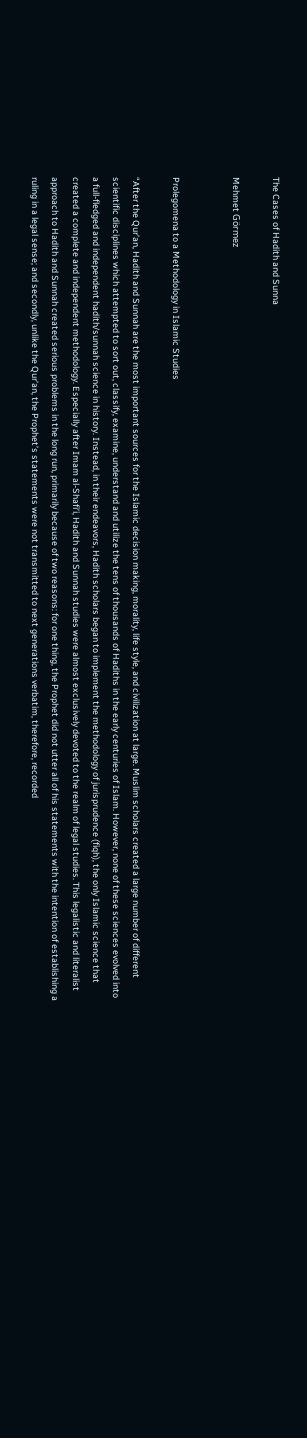The Cases of Hadith and Sunna

Mehmet Görmez


Prolegomena to a Methodology in Islamic Studies

“After the Qur’an, Hadith and Sunnah are the most important sources for the Islamic decision making, morality, life style, and civilization at large. Muslim scholars created a large number of different scientific disciplines which attempted to sort out, classify, examine, understand and utilize the tens of thousands of Hadiths in the early centuries of Islam. However, none of these sciences evolved into a full-fledged and independent hadith/sunnah science in history. Instead, in their endeavors, Hadith scholars began to implement the methodology of jurisprudence (fiqh), the only Islamic science that created a complete and independent methodology. Especially after Imam al-Shafi’i, Hadith and Sunnah studies were almost exclusively devoted to the realm of legal studies. This legalistic and literalist approach to Hadith and Sunnah created serious problems in the long run, primarily because of two reasons: for one thing, the Prophet did not utter all of his statements with the intention of establishing a ruling in a legal sense; and secondly, unlike the Qur’an, the Prophet’s statements were not transmitted to next generations verbatim, therefore, recorded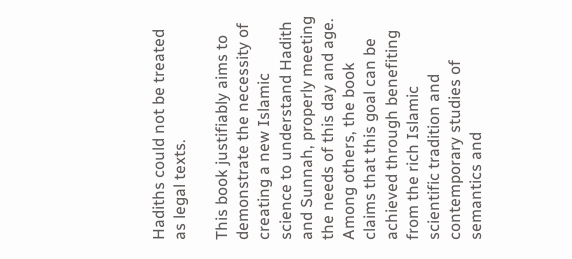Hadiths could not be treated as legal texts.

This book justifiably aims to demonstrate the necessity of creating a new Islamic science to understand Hadith and Sunnah, properly meeting the needs of this day and age. Among others, the book claims that this goal can be achieved through benefiting from the rich Islamic scientific tradition and contemporary studies of semantics and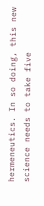hermeneutics. In so doing, this new science needs to take five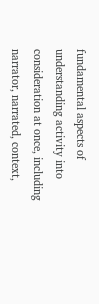fundamental aspects of understanding activity into consideration at once, including narrator, narrated, context,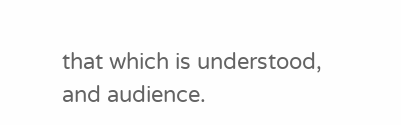that which is understood, and audience.